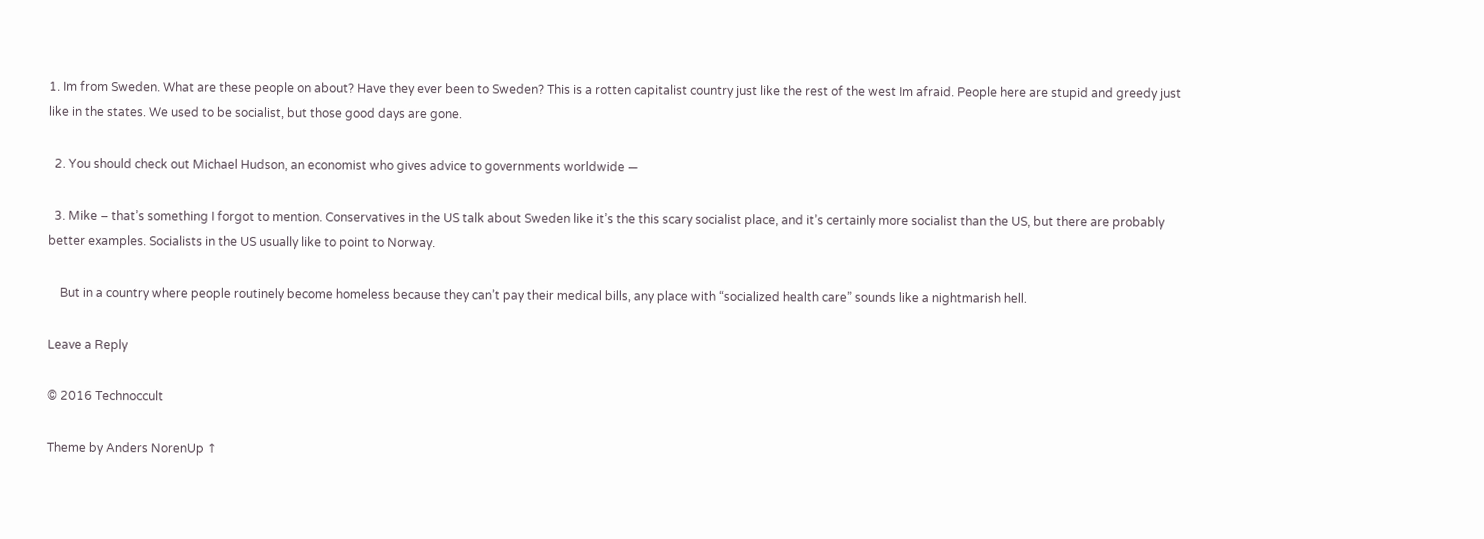1. Im from Sweden. What are these people on about? Have they ever been to Sweden? This is a rotten capitalist country just like the rest of the west Im afraid. People here are stupid and greedy just like in the states. We used to be socialist, but those good days are gone.

  2. You should check out Michael Hudson, an economist who gives advice to governments worldwide —

  3. Mike – that’s something I forgot to mention. Conservatives in the US talk about Sweden like it’s the this scary socialist place, and it’s certainly more socialist than the US, but there are probably better examples. Socialists in the US usually like to point to Norway.

    But in a country where people routinely become homeless because they can’t pay their medical bills, any place with “socialized health care” sounds like a nightmarish hell.

Leave a Reply

© 2016 Technoccult

Theme by Anders NorenUp ↑